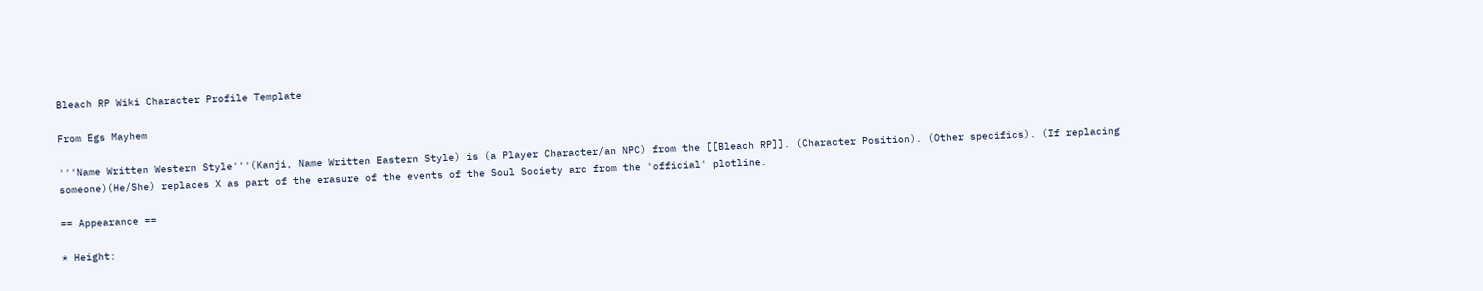Bleach RP Wiki Character Profile Template

From Egs Mayhem

'''Name Written Western Style'''(Kanji, Name Written Eastern Style) is (a Player Character/an NPC) from the [[Bleach RP]]. (Character Position). (Other specifics). (If replacing someone)(He/She) replaces X as part of the erasure of the events of the Soul Society arc from the 'official' plotline.

== Appearance ==

* Height: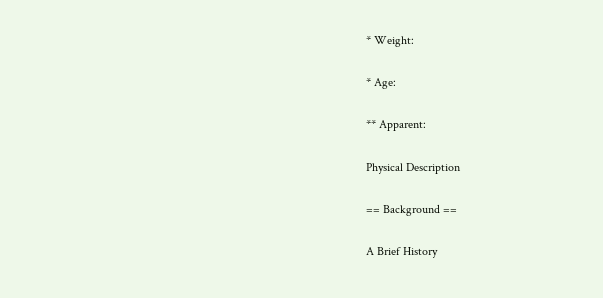* Weight:

* Age:

** Apparent:

Physical Description

== Background ==

A Brief History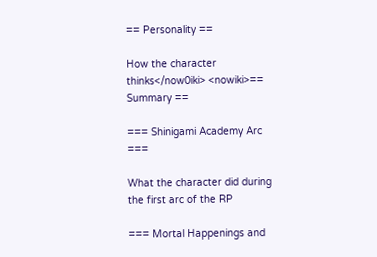== Personality ==

How the character thinks</now0iki> <nowiki>== Summary ==

=== Shinigami Academy Arc ===

What the character did during the first arc of the RP

=== Mortal Happenings and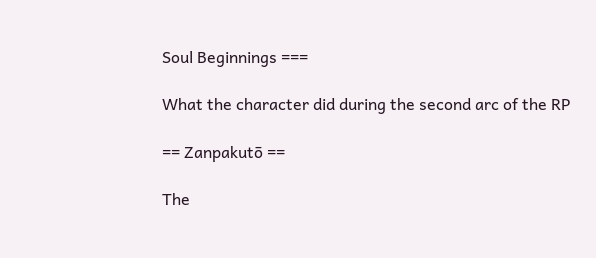Soul Beginnings ===

What the character did during the second arc of the RP

== Zanpakutō ==

The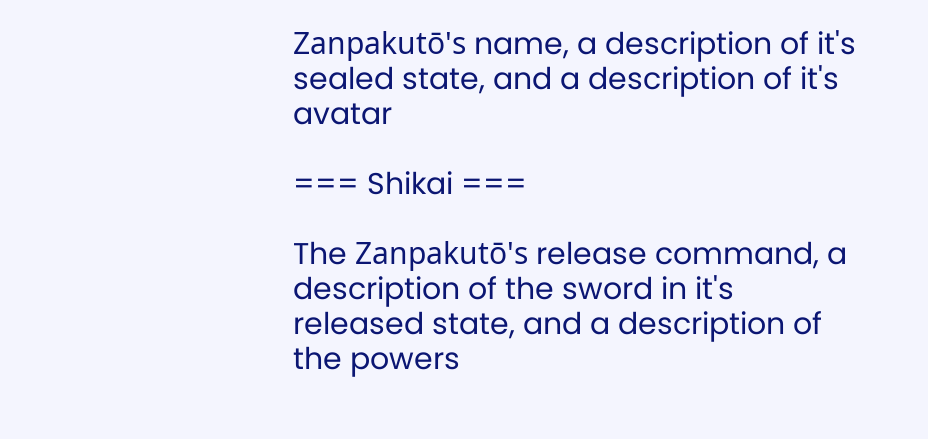Zanpakutō's name, a description of it's sealed state, and a description of it's avatar

=== Shikai ===

The Zanpakutō's release command, a description of the sword in it's released state, and a description of the powers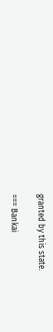granted by this state.

=== Bankai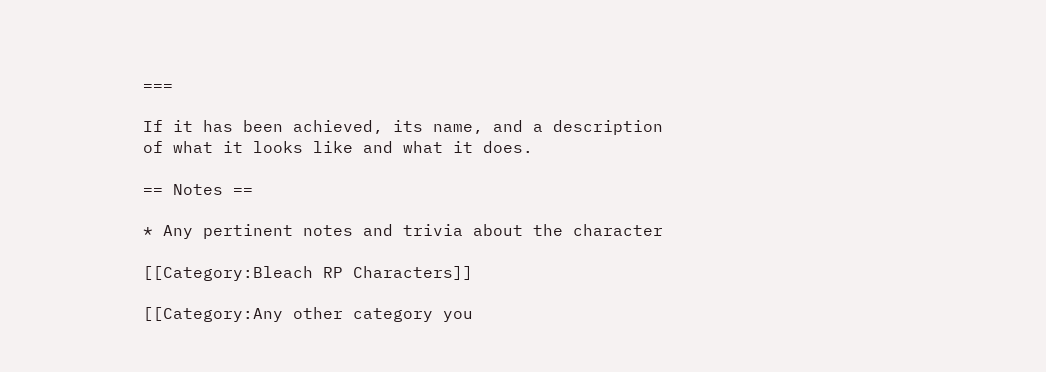===

If it has been achieved, its name, and a description of what it looks like and what it does.

== Notes ==

* Any pertinent notes and trivia about the character

[[Category:Bleach RP Characters]]

[[Category:Any other category you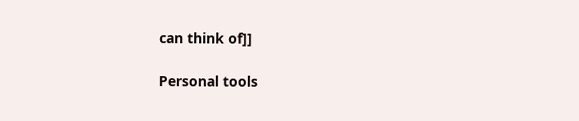can think of]]

Personal tools